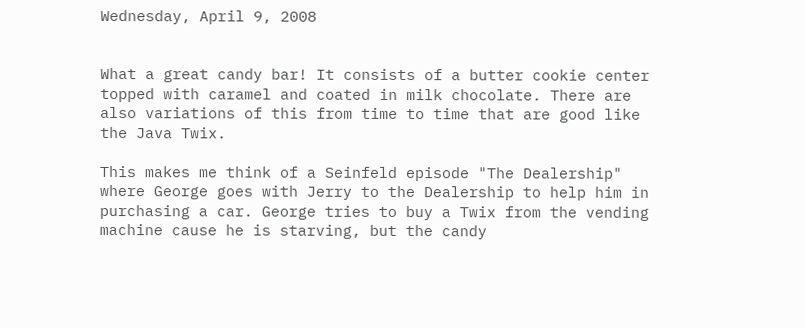Wednesday, April 9, 2008


What a great candy bar! It consists of a butter cookie center topped with caramel and coated in milk chocolate. There are also variations of this from time to time that are good like the Java Twix.

This makes me think of a Seinfeld episode "The Dealership" where George goes with Jerry to the Dealership to help him in purchasing a car. George tries to buy a Twix from the vending machine cause he is starving, but the candy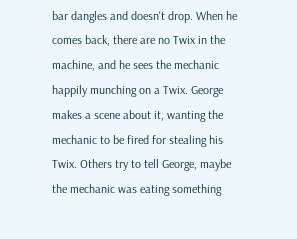bar dangles and doesn't drop. When he comes back, there are no Twix in the machine, and he sees the mechanic happily munching on a Twix. George makes a scene about it, wanting the mechanic to be fired for stealing his Twix. Others try to tell George, maybe the mechanic was eating something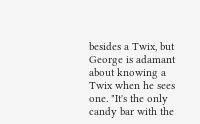besides a Twix, but George is adamant about knowing a Twix when he sees one. "It's the only candy bar with the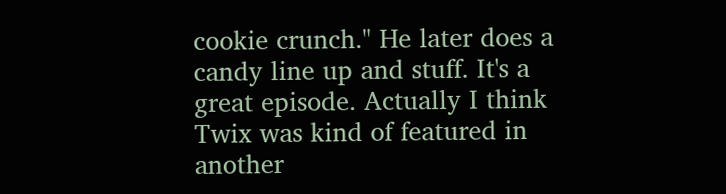cookie crunch." He later does a candy line up and stuff. It's a great episode. Actually I think Twix was kind of featured in another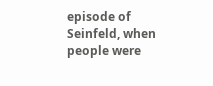episode of Seinfeld, when people were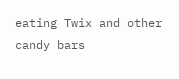eating Twix and other candy bars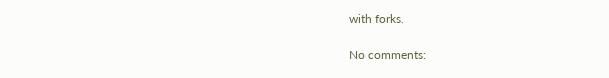with forks.

No comments: